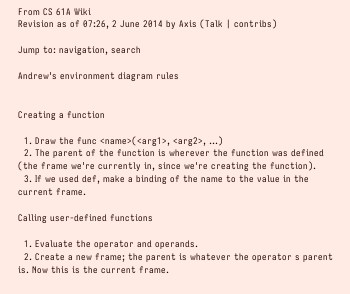From CS 61A Wiki
Revision as of 07:26, 2 June 2014 by Axis (Talk | contribs)

Jump to: navigation, search

Andrew's environment diagram rules


Creating a function

  1. Draw the func <name>(<arg1>, <arg2>, ...)
  2. The parent of the function is wherever the function was defined (the frame we're currently in, since we're creating the function).
  3. If we used def, make a binding of the name to the value in the current frame.

Calling user-defined functions

  1. Evaluate the operator and operands.
  2. Create a new frame; the parent is whatever the operator s parent is. Now this is the current frame.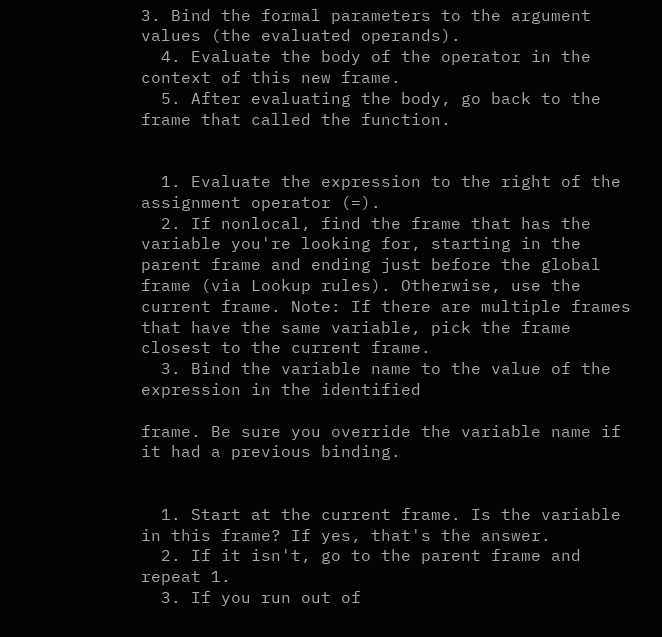3. Bind the formal parameters to the argument values (the evaluated operands).
  4. Evaluate the body of the operator in the context of this new frame.
  5. After evaluating the body, go back to the frame that called the function.


  1. Evaluate the expression to the right of the assignment operator (=).
  2. If nonlocal, find the frame that has the variable you're looking for, starting in the parent frame and ending just before the global frame (via Lookup rules). Otherwise, use the current frame. Note: If there are multiple frames that have the same variable, pick the frame closest to the current frame.
  3. Bind the variable name to the value of the expression in the identified

frame. Be sure you override the variable name if it had a previous binding.


  1. Start at the current frame. Is the variable in this frame? If yes, that's the answer.
  2. If it isn't, go to the parent frame and repeat 1.
  3. If you run out of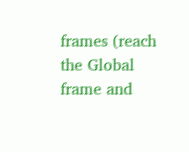frames (reach the Global frame and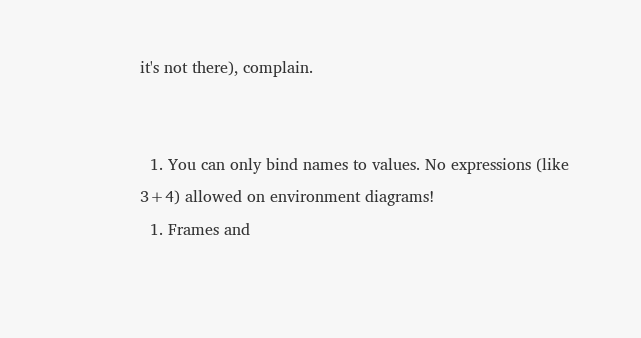it's not there), complain.


  1. You can only bind names to values. No expressions (like 3+4) allowed on environment diagrams!
  1. Frames and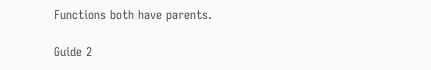Functions both have parents.

Guide 2